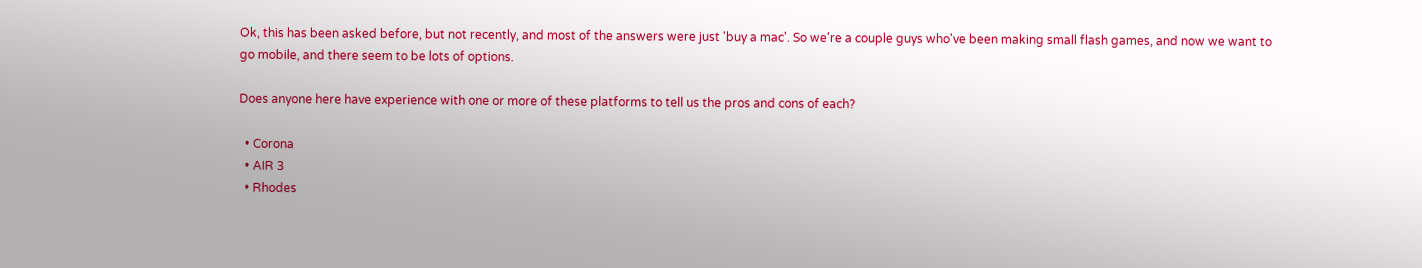Ok, this has been asked before, but not recently, and most of the answers were just 'buy a mac'. So we're a couple guys who've been making small flash games, and now we want to go mobile, and there seem to be lots of options.

Does anyone here have experience with one or more of these platforms to tell us the pros and cons of each?

  • Corona
  • AIR 3
  • Rhodes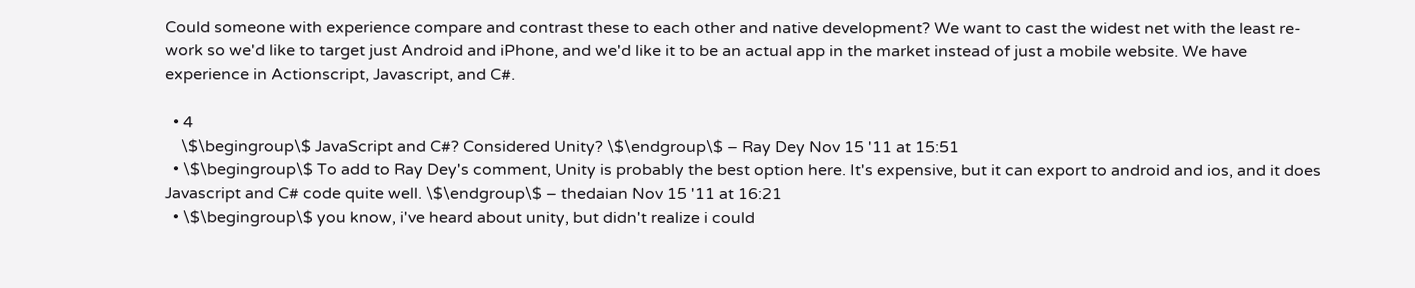Could someone with experience compare and contrast these to each other and native development? We want to cast the widest net with the least re-work so we'd like to target just Android and iPhone, and we'd like it to be an actual app in the market instead of just a mobile website. We have experience in Actionscript, Javascript, and C#.

  • 4
    \$\begingroup\$ JavaScript and C#? Considered Unity? \$\endgroup\$ – Ray Dey Nov 15 '11 at 15:51
  • \$\begingroup\$ To add to Ray Dey's comment, Unity is probably the best option here. It's expensive, but it can export to android and ios, and it does Javascript and C# code quite well. \$\endgroup\$ – thedaian Nov 15 '11 at 16:21
  • \$\begingroup\$ you know, i've heard about unity, but didn't realize i could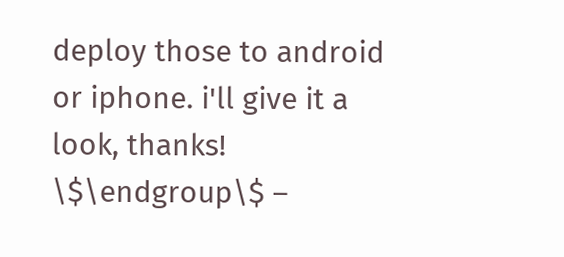deploy those to android or iphone. i'll give it a look, thanks! \$\endgroup\$ –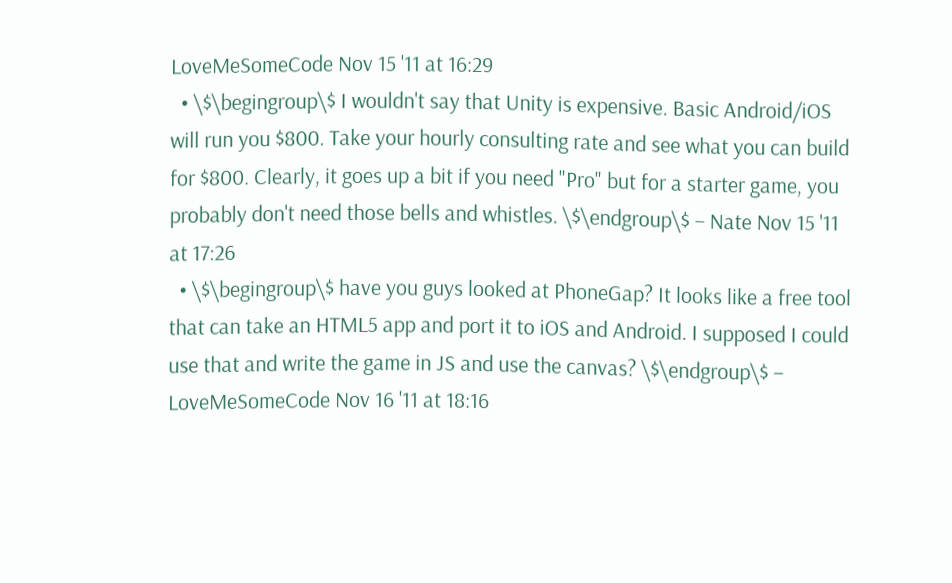LoveMeSomeCode Nov 15 '11 at 16:29
  • \$\begingroup\$ I wouldn't say that Unity is expensive. Basic Android/iOS will run you $800. Take your hourly consulting rate and see what you can build for $800. Clearly, it goes up a bit if you need "Pro" but for a starter game, you probably don't need those bells and whistles. \$\endgroup\$ – Nate Nov 15 '11 at 17:26
  • \$\begingroup\$ have you guys looked at PhoneGap? It looks like a free tool that can take an HTML5 app and port it to iOS and Android. I supposed I could use that and write the game in JS and use the canvas? \$\endgroup\$ – LoveMeSomeCode Nov 16 '11 at 18:16